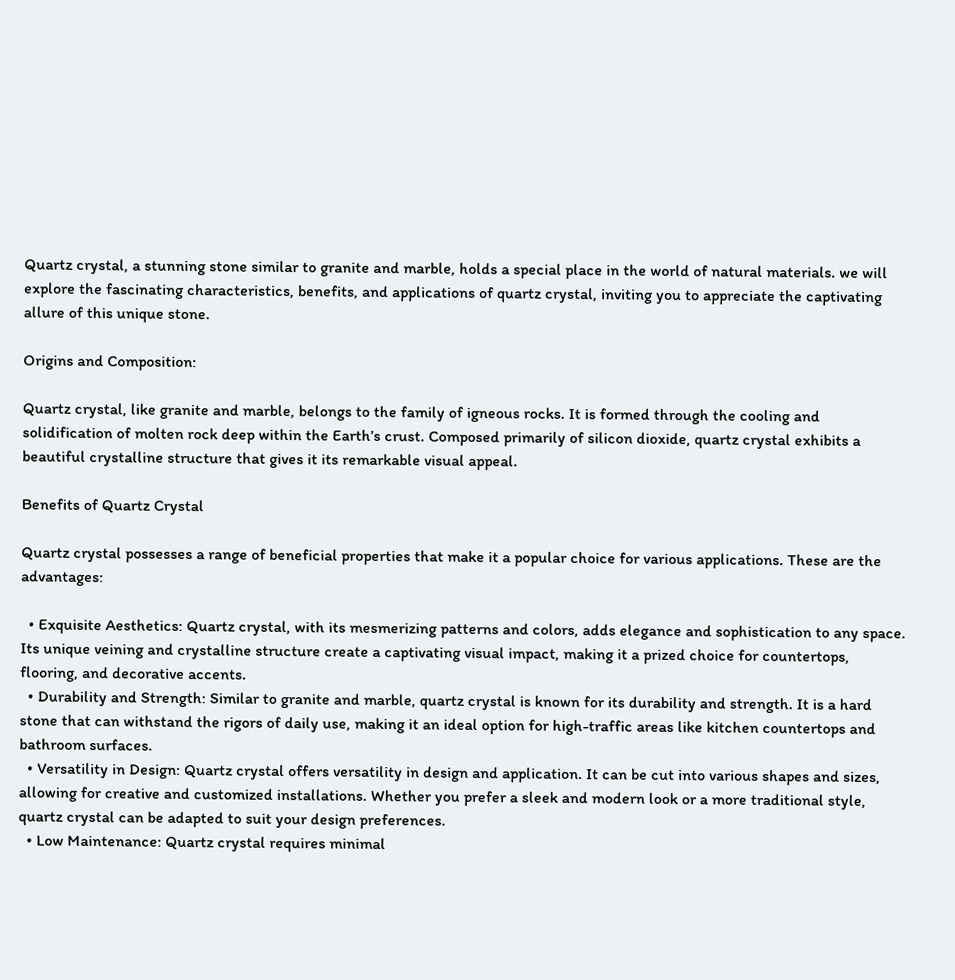Quartz crystal, a stunning stone similar to granite and marble, holds a special place in the world of natural materials. we will explore the fascinating characteristics, benefits, and applications of quartz crystal, inviting you to appreciate the captivating allure of this unique stone.

Origins and Composition:

Quartz crystal, like granite and marble, belongs to the family of igneous rocks. It is formed through the cooling and solidification of molten rock deep within the Earth’s crust. Composed primarily of silicon dioxide, quartz crystal exhibits a beautiful crystalline structure that gives it its remarkable visual appeal.

Benefits of Quartz Crystal

Quartz crystal possesses a range of beneficial properties that make it a popular choice for various applications. These are the advantages:

  • Exquisite Aesthetics: Quartz crystal, with its mesmerizing patterns and colors, adds elegance and sophistication to any space. Its unique veining and crystalline structure create a captivating visual impact, making it a prized choice for countertops, flooring, and decorative accents.
  • Durability and Strength: Similar to granite and marble, quartz crystal is known for its durability and strength. It is a hard stone that can withstand the rigors of daily use, making it an ideal option for high-traffic areas like kitchen countertops and bathroom surfaces.
  • Versatility in Design: Quartz crystal offers versatility in design and application. It can be cut into various shapes and sizes, allowing for creative and customized installations. Whether you prefer a sleek and modern look or a more traditional style, quartz crystal can be adapted to suit your design preferences.
  • Low Maintenance: Quartz crystal requires minimal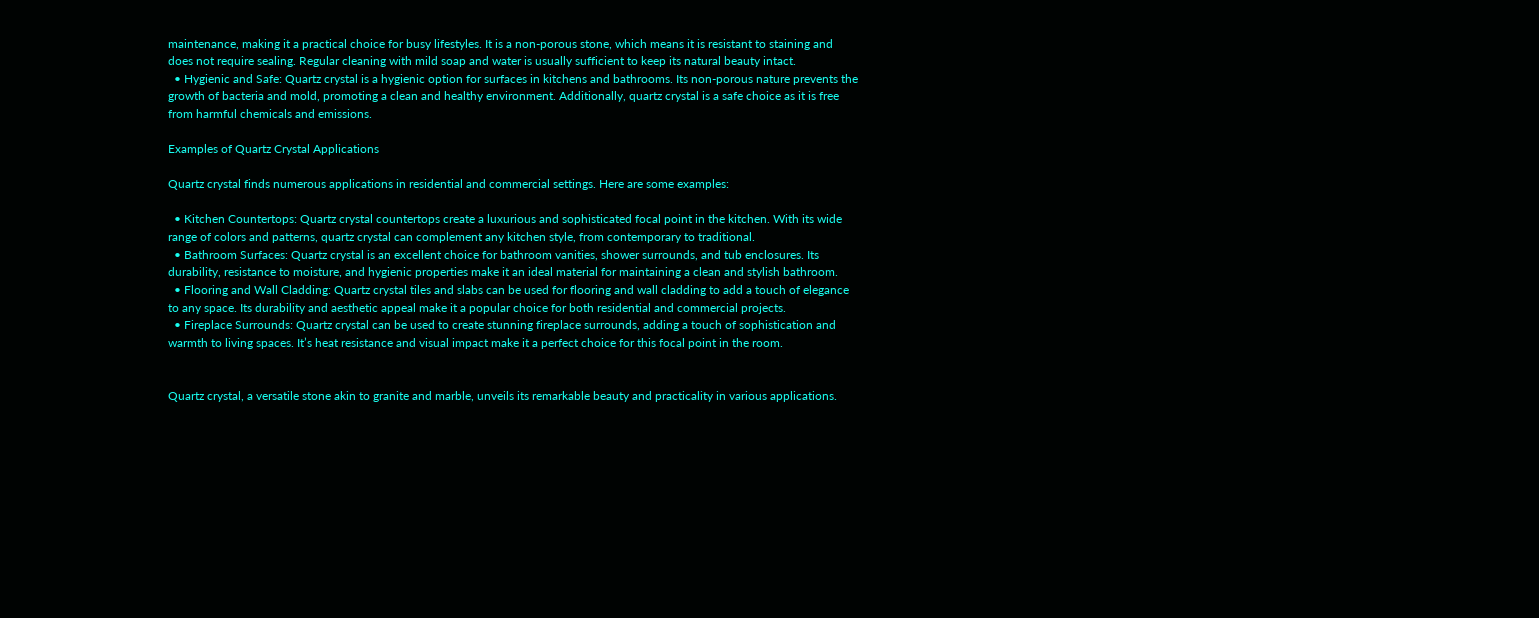maintenance, making it a practical choice for busy lifestyles. It is a non-porous stone, which means it is resistant to staining and does not require sealing. Regular cleaning with mild soap and water is usually sufficient to keep its natural beauty intact.
  • Hygienic and Safe: Quartz crystal is a hygienic option for surfaces in kitchens and bathrooms. Its non-porous nature prevents the growth of bacteria and mold, promoting a clean and healthy environment. Additionally, quartz crystal is a safe choice as it is free from harmful chemicals and emissions.

Examples of Quartz Crystal Applications

Quartz crystal finds numerous applications in residential and commercial settings. Here are some examples:

  • Kitchen Countertops: Quartz crystal countertops create a luxurious and sophisticated focal point in the kitchen. With its wide range of colors and patterns, quartz crystal can complement any kitchen style, from contemporary to traditional.
  • Bathroom Surfaces: Quartz crystal is an excellent choice for bathroom vanities, shower surrounds, and tub enclosures. Its durability, resistance to moisture, and hygienic properties make it an ideal material for maintaining a clean and stylish bathroom.
  • Flooring and Wall Cladding: Quartz crystal tiles and slabs can be used for flooring and wall cladding to add a touch of elegance to any space. Its durability and aesthetic appeal make it a popular choice for both residential and commercial projects.
  • Fireplace Surrounds: Quartz crystal can be used to create stunning fireplace surrounds, adding a touch of sophistication and warmth to living spaces. It’s heat resistance and visual impact make it a perfect choice for this focal point in the room.


Quartz crystal, a versatile stone akin to granite and marble, unveils its remarkable beauty and practicality in various applications.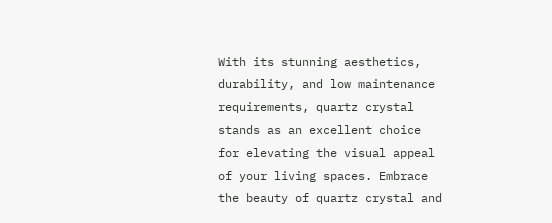With its stunning aesthetics, durability, and low maintenance requirements, quartz crystal stands as an excellent choice for elevating the visual appeal of your living spaces. Embrace the beauty of quartz crystal and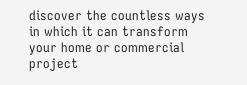discover the countless ways in which it can transform your home or commercial project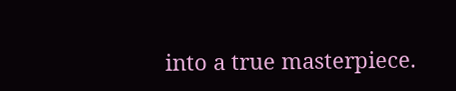into a true masterpiece.